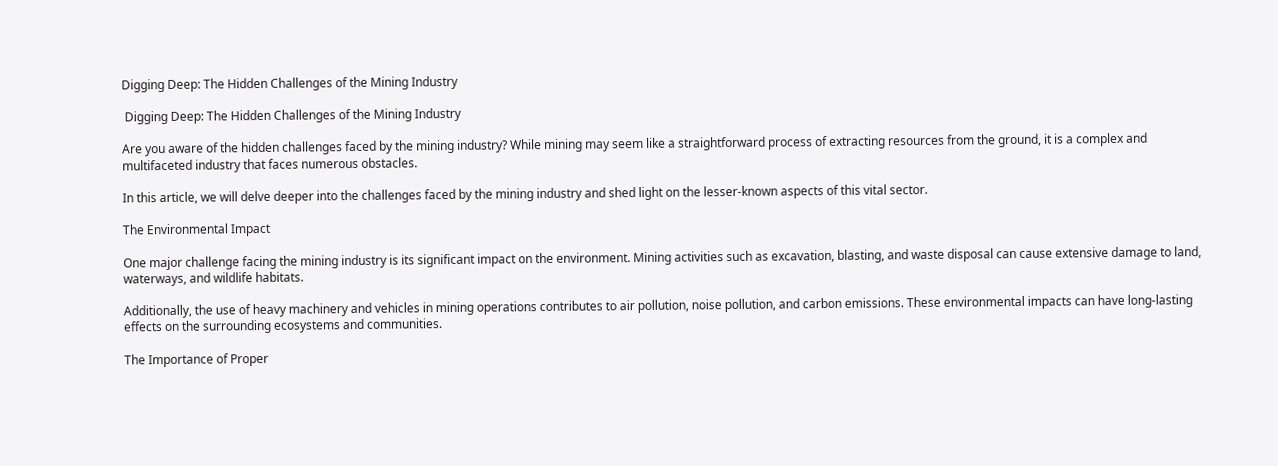Digging Deep: The Hidden Challenges of the Mining Industry

 Digging Deep: The Hidden Challenges of the Mining Industry

Are you aware of the hidden challenges faced by the mining industry? While mining may seem like a straightforward process of extracting resources from the ground, it is a complex and multifaceted industry that faces numerous obstacles.

In this article, we will delve deeper into the challenges faced by the mining industry and shed light on the lesser-known aspects of this vital sector.

The Environmental Impact

One major challenge facing the mining industry is its significant impact on the environment. Mining activities such as excavation, blasting, and waste disposal can cause extensive damage to land, waterways, and wildlife habitats.

Additionally, the use of heavy machinery and vehicles in mining operations contributes to air pollution, noise pollution, and carbon emissions. These environmental impacts can have long-lasting effects on the surrounding ecosystems and communities.

The Importance of Proper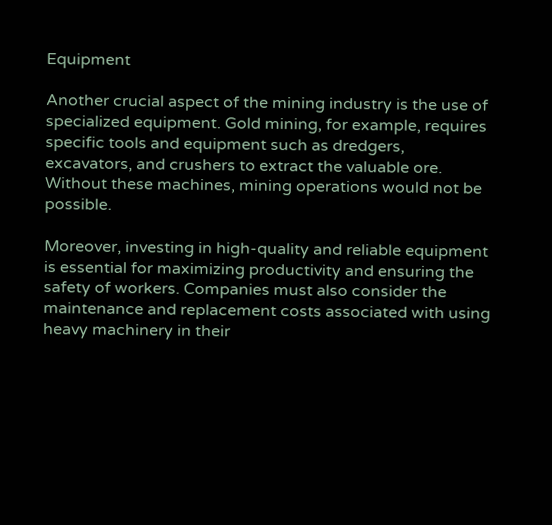Equipment

Another crucial aspect of the mining industry is the use of specialized equipment. Gold mining, for example, requires specific tools and equipment such as dredgers, excavators, and crushers to extract the valuable ore. Without these machines, mining operations would not be possible.

Moreover, investing in high-quality and reliable equipment is essential for maximizing productivity and ensuring the safety of workers. Companies must also consider the maintenance and replacement costs associated with using heavy machinery in their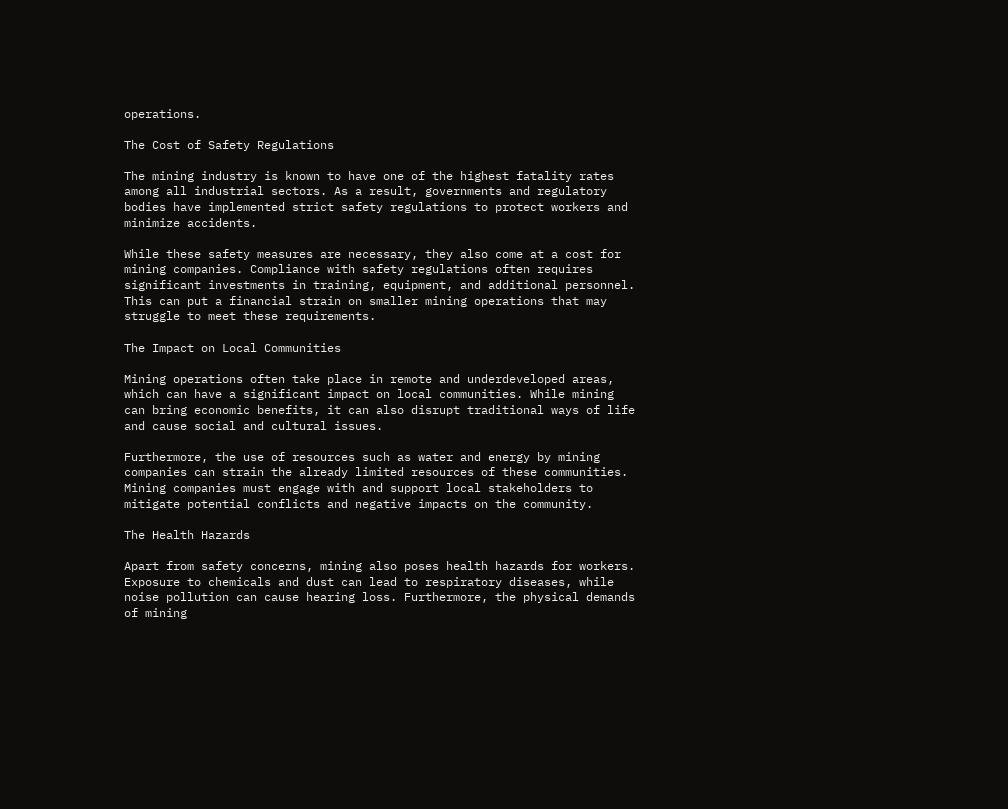operations.

The Cost of Safety Regulations

The mining industry is known to have one of the highest fatality rates among all industrial sectors. As a result, governments and regulatory bodies have implemented strict safety regulations to protect workers and minimize accidents.

While these safety measures are necessary, they also come at a cost for mining companies. Compliance with safety regulations often requires significant investments in training, equipment, and additional personnel. This can put a financial strain on smaller mining operations that may struggle to meet these requirements.

The Impact on Local Communities

Mining operations often take place in remote and underdeveloped areas, which can have a significant impact on local communities. While mining can bring economic benefits, it can also disrupt traditional ways of life and cause social and cultural issues.

Furthermore, the use of resources such as water and energy by mining companies can strain the already limited resources of these communities. Mining companies must engage with and support local stakeholders to mitigate potential conflicts and negative impacts on the community.

The Health Hazards

Apart from safety concerns, mining also poses health hazards for workers. Exposure to chemicals and dust can lead to respiratory diseases, while noise pollution can cause hearing loss. Furthermore, the physical demands of mining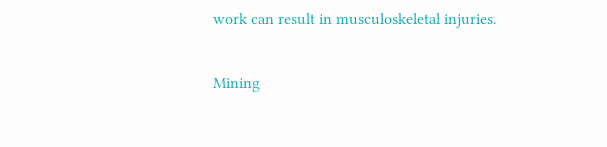work can result in musculoskeletal injuries.

Mining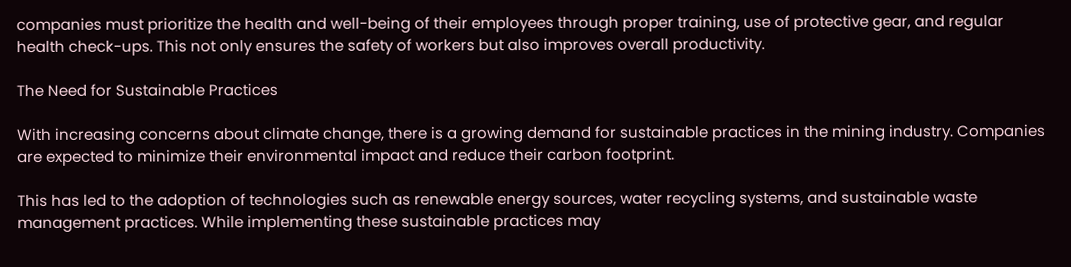companies must prioritize the health and well-being of their employees through proper training, use of protective gear, and regular health check-ups. This not only ensures the safety of workers but also improves overall productivity.

The Need for Sustainable Practices

With increasing concerns about climate change, there is a growing demand for sustainable practices in the mining industry. Companies are expected to minimize their environmental impact and reduce their carbon footprint.

This has led to the adoption of technologies such as renewable energy sources, water recycling systems, and sustainable waste management practices. While implementing these sustainable practices may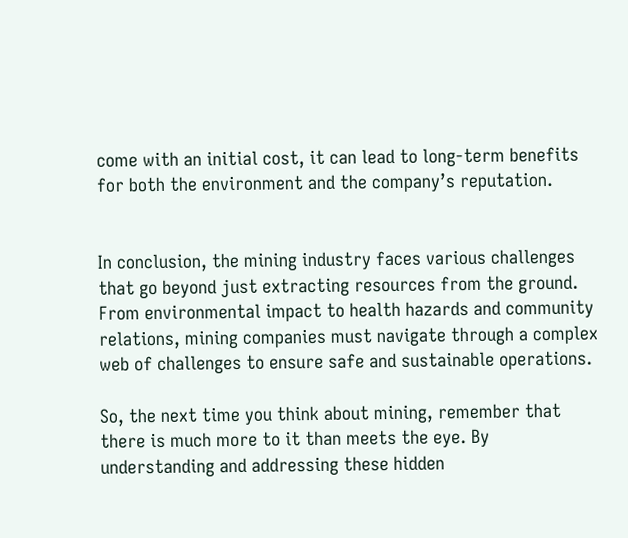come with an initial cost, it can lead to long-term benefits for both the environment and the company’s reputation.


In conclusion, the mining industry faces various challenges that go beyond just extracting resources from the ground. From environmental impact to health hazards and community relations, mining companies must navigate through a complex web of challenges to ensure safe and sustainable operations.

So, the next time you think about mining, remember that there is much more to it than meets the eye. By understanding and addressing these hidden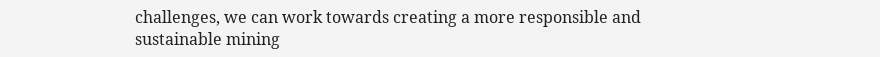challenges, we can work towards creating a more responsible and sustainable mining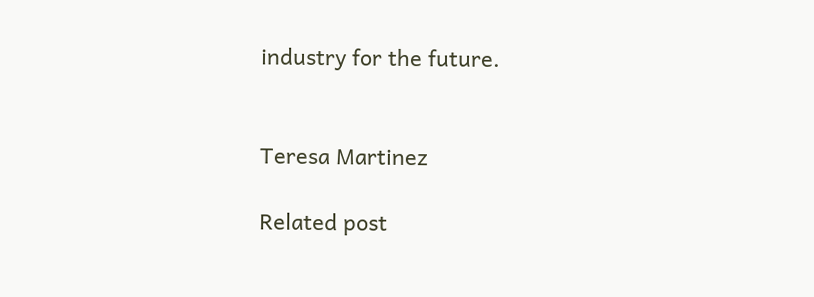industry for the future.


Teresa Martinez

Related post